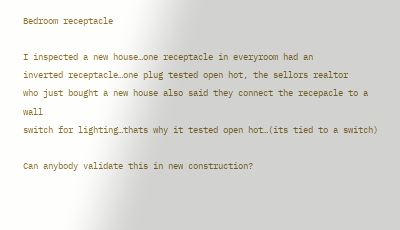Bedroom receptacle

I inspected a new house…one receptacle in everyroom had an
inverted receptacle…one plug tested open hot, the sellors realtor
who just bought a new house also said they connect the recepacle to a wall
switch for lighting…thats why it tested open hot…(its tied to a switch)

Can anybody validate this in new construction?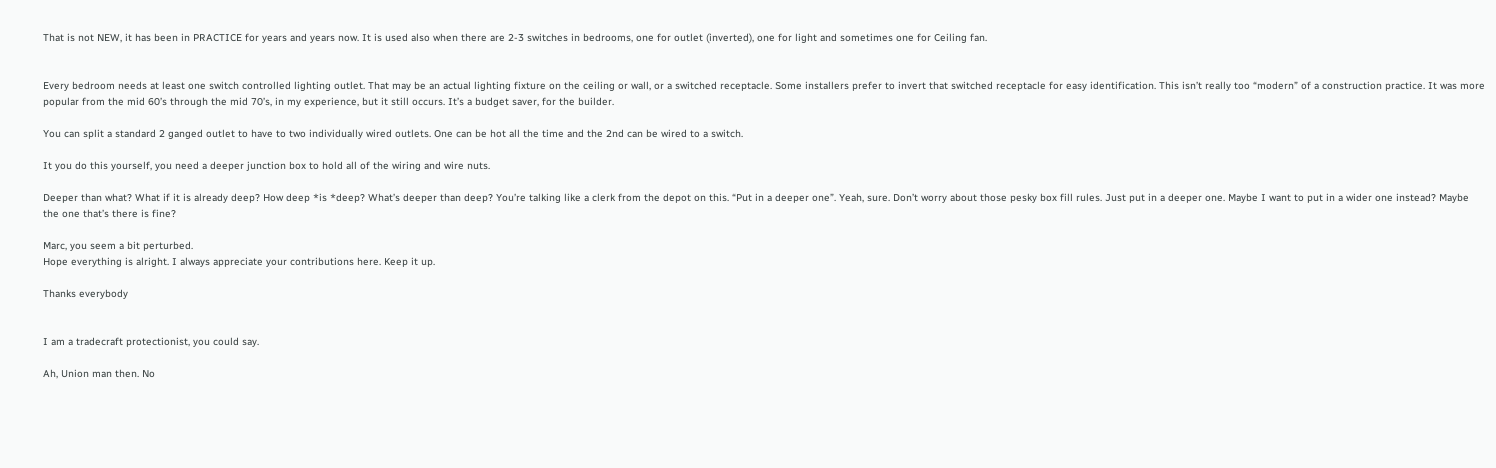That is not NEW, it has been in PRACTICE for years and years now. It is used also when there are 2-3 switches in bedrooms, one for outlet (inverted), one for light and sometimes one for Ceiling fan.


Every bedroom needs at least one switch controlled lighting outlet. That may be an actual lighting fixture on the ceiling or wall, or a switched receptacle. Some installers prefer to invert that switched receptacle for easy identification. This isn’t really too “modern” of a construction practice. It was more popular from the mid 60’s through the mid 70’s, in my experience, but it still occurs. It’s a budget saver, for the builder.

You can split a standard 2 ganged outlet to have to two individually wired outlets. One can be hot all the time and the 2nd can be wired to a switch.

It you do this yourself, you need a deeper junction box to hold all of the wiring and wire nuts.

Deeper than what? What if it is already deep? How deep *is *deep? What’s deeper than deep? You’re talking like a clerk from the depot on this. “Put in a deeper one”. Yeah, sure. Don’t worry about those pesky box fill rules. Just put in a deeper one. Maybe I want to put in a wider one instead? Maybe the one that’s there is fine?

Marc, you seem a bit perturbed.
Hope everything is alright. I always appreciate your contributions here. Keep it up.

Thanks everybody


I am a tradecraft protectionist, you could say.

Ah, Union man then. No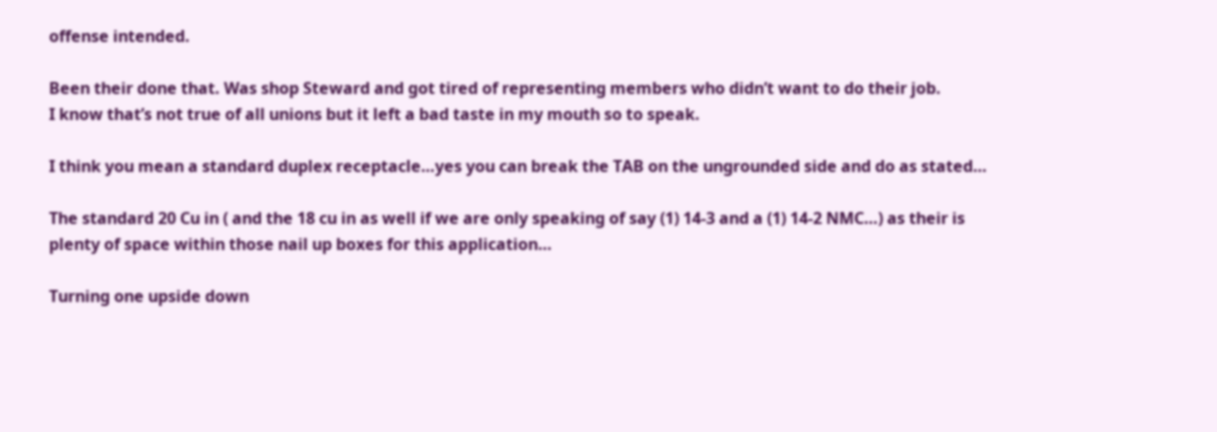offense intended.

Been their done that. Was shop Steward and got tired of representing members who didn’t want to do their job.
I know that’s not true of all unions but it left a bad taste in my mouth so to speak.

I think you mean a standard duplex receptacle…yes you can break the TAB on the ungrounded side and do as stated…

The standard 20 Cu in ( and the 18 cu in as well if we are only speaking of say (1) 14-3 and a (1) 14-2 NMC…) as their is plenty of space within those nail up boxes for this application…

Turning one upside down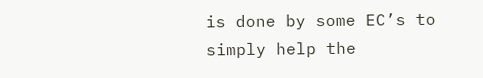is done by some EC’s to simply help the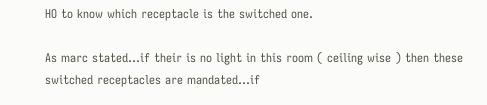HO to know which receptacle is the switched one.

As marc stated…if their is no light in this room ( ceiling wise ) then these switched receptacles are mandated…if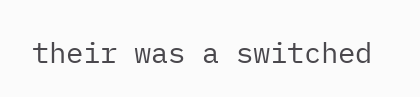their was a switched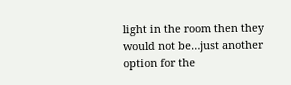light in the room then they would not be…just another option for the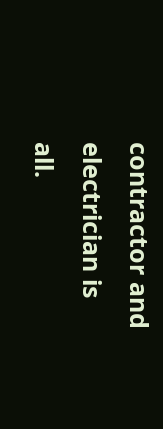contractor and electrician is all.